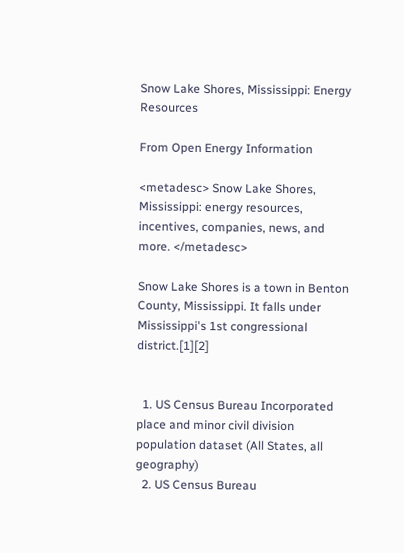Snow Lake Shores, Mississippi: Energy Resources

From Open Energy Information

<metadesc> Snow Lake Shores, Mississippi: energy resources, incentives, companies, news, and more. </metadesc>

Snow Lake Shores is a town in Benton County, Mississippi. It falls under Mississippi's 1st congressional district.[1][2]


  1. US Census Bureau Incorporated place and minor civil division population dataset (All States, all geography)
  2. US Census Bureau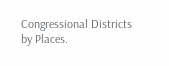Congressional Districts by Places.